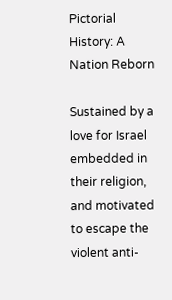Pictorial History: A Nation Reborn

Sustained by a love for Israel embedded in their religion, and motivated to escape the violent anti-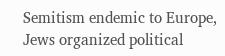Semitism endemic to Europe, Jews organized political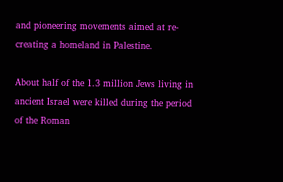and pioneering movements aimed at re-creating a homeland in Palestine.

About half of the 1.3 million Jews living in ancient Israel were killed during the period of the Roman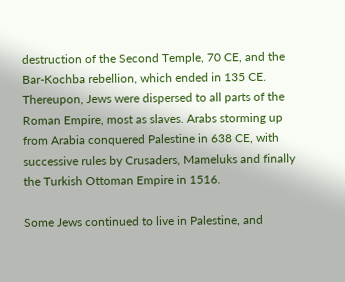destruction of the Second Temple, 70 CE, and the Bar-Kochba rebellion, which ended in 135 CE. Thereupon, Jews were dispersed to all parts of the Roman Empire, most as slaves. Arabs storming up from Arabia conquered Palestine in 638 CE, with successive rules by Crusaders, Mameluks and finally the Turkish Ottoman Empire in 1516.

Some Jews continued to live in Palestine, and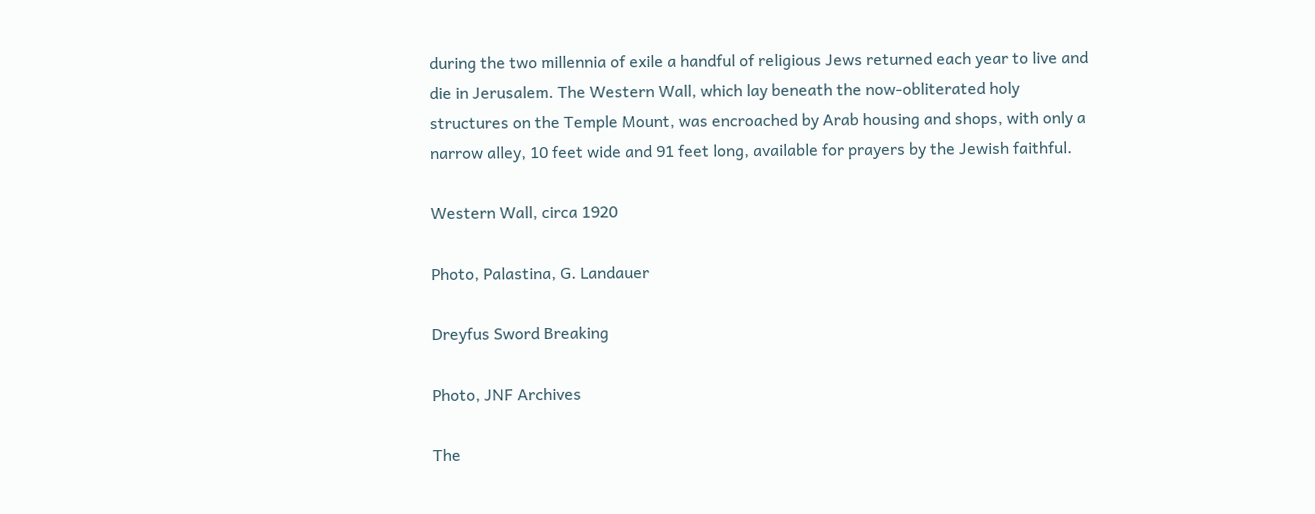during the two millennia of exile a handful of religious Jews returned each year to live and die in Jerusalem. The Western Wall, which lay beneath the now-obliterated holy structures on the Temple Mount, was encroached by Arab housing and shops, with only a narrow alley, 10 feet wide and 91 feet long, available for prayers by the Jewish faithful.

Western Wall, circa 1920

Photo, Palastina, G. Landauer

Dreyfus Sword Breaking

Photo, JNF Archives

The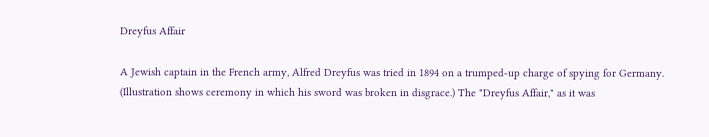Dreyfus Affair

A Jewish captain in the French army, Alfred Dreyfus was tried in 1894 on a trumped-up charge of spying for Germany. (Illustration shows ceremony in which his sword was broken in disgrace.) The "Dreyfus Affair," as it was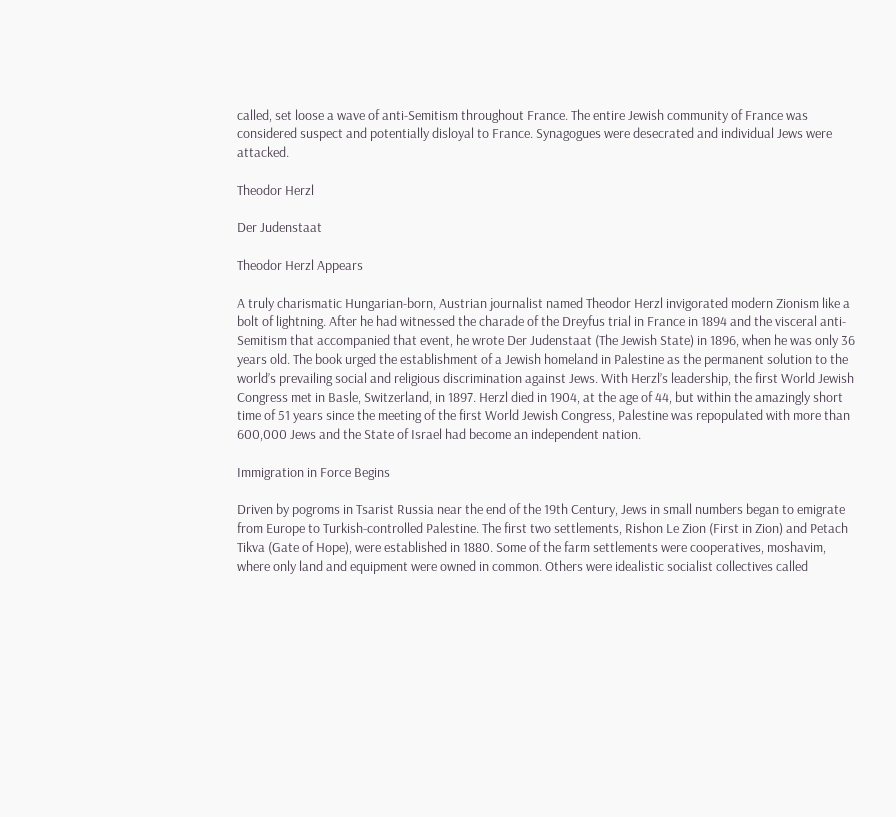called, set loose a wave of anti-Semitism throughout France. The entire Jewish community of France was considered suspect and potentially disloyal to France. Synagogues were desecrated and individual Jews were attacked.

Theodor Herzl

Der Judenstaat

Theodor Herzl Appears

A truly charismatic Hungarian-born, Austrian journalist named Theodor Herzl invigorated modern Zionism like a bolt of lightning. After he had witnessed the charade of the Dreyfus trial in France in 1894 and the visceral anti-Semitism that accompanied that event, he wrote Der Judenstaat (The Jewish State) in 1896, when he was only 36 years old. The book urged the establishment of a Jewish homeland in Palestine as the permanent solution to the world’s prevailing social and religious discrimination against Jews. With Herzl’s leadership, the first World Jewish Congress met in Basle, Switzerland, in 1897. Herzl died in 1904, at the age of 44, but within the amazingly short time of 51 years since the meeting of the first World Jewish Congress, Palestine was repopulated with more than 600,000 Jews and the State of Israel had become an independent nation.

Immigration in Force Begins

Driven by pogroms in Tsarist Russia near the end of the 19th Century, Jews in small numbers began to emigrate from Europe to Turkish-controlled Palestine. The first two settlements, Rishon Le Zion (First in Zion) and Petach Tikva (Gate of Hope), were established in 1880. Some of the farm settlements were cooperatives, moshavim, where only land and equipment were owned in common. Others were idealistic socialist collectives called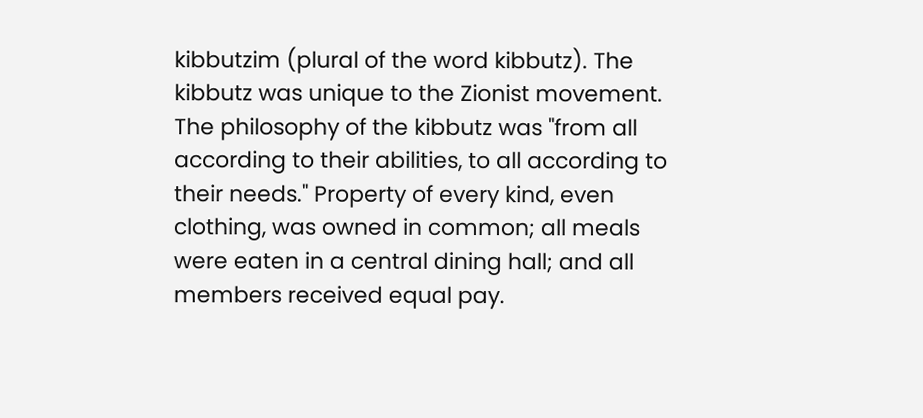kibbutzim (plural of the word kibbutz). The kibbutz was unique to the Zionist movement. The philosophy of the kibbutz was "from all according to their abilities, to all according to their needs." Property of every kind, even clothing, was owned in common; all meals were eaten in a central dining hall; and all members received equal pay.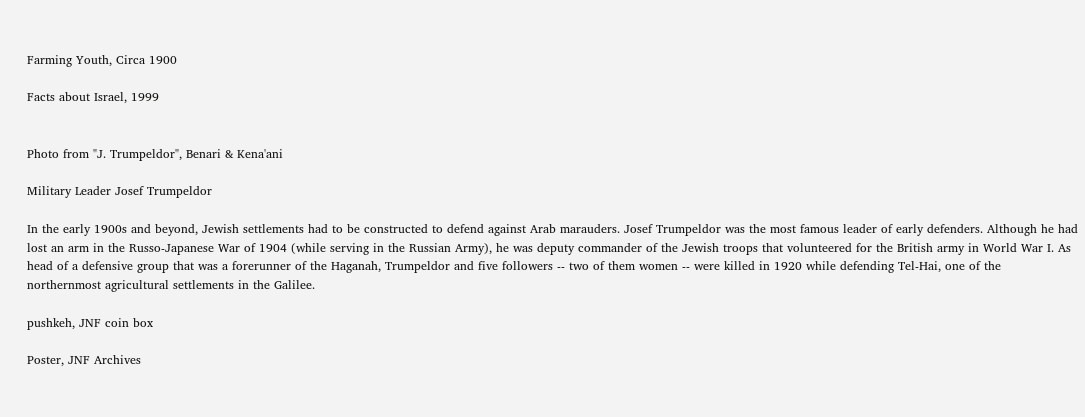Farming Youth, Circa 1900

Facts about Israel, 1999


Photo from "J. Trumpeldor", Benari & Kena'ani

Military Leader Josef Trumpeldor

In the early 1900s and beyond, Jewish settlements had to be constructed to defend against Arab marauders. Josef Trumpeldor was the most famous leader of early defenders. Although he had lost an arm in the Russo-Japanese War of 1904 (while serving in the Russian Army), he was deputy commander of the Jewish troops that volunteered for the British army in World War I. As head of a defensive group that was a forerunner of the Haganah, Trumpeldor and five followers -- two of them women -- were killed in 1920 while defending Tel-Hai, one of the northernmost agricultural settlements in the Galilee.

pushkeh, JNF coin box

Poster, JNF Archives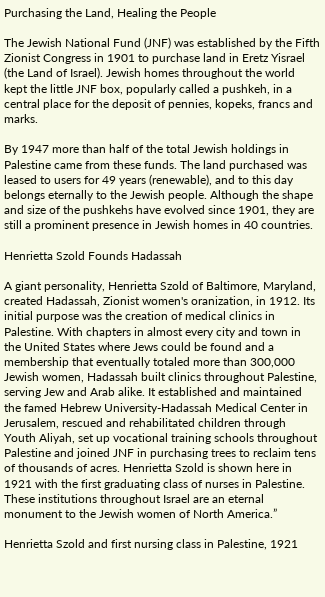Purchasing the Land, Healing the People

The Jewish National Fund (JNF) was established by the Fifth Zionist Congress in 1901 to purchase land in Eretz Yisrael (the Land of Israel). Jewish homes throughout the world kept the little JNF box, popularly called a pushkeh, in a central place for the deposit of pennies, kopeks, francs and marks.

By 1947 more than half of the total Jewish holdings in Palestine came from these funds. The land purchased was leased to users for 49 years (renewable), and to this day belongs eternally to the Jewish people. Although the shape and size of the pushkehs have evolved since 1901, they are still a prominent presence in Jewish homes in 40 countries.

Henrietta Szold Founds Hadassah

A giant personality, Henrietta Szold of Baltimore, Maryland, created Hadassah, Zionist women's oranization, in 1912. Its initial purpose was the creation of medical clinics in Palestine. With chapters in almost every city and town in the United States where Jews could be found and a membership that eventually totaled more than 300,000 Jewish women, Hadassah built clinics throughout Palestine, serving Jew and Arab alike. It established and maintained the famed Hebrew University-Hadassah Medical Center in Jerusalem, rescued and rehabilitated children through Youth Aliyah, set up vocational training schools throughout Palestine and joined JNF in purchasing trees to reclaim tens of thousands of acres. Henrietta Szold is shown here in 1921 with the first graduating class of nurses in Palestine. These institutions throughout Israel are an eternal monument to the Jewish women of North America.”

Henrietta Szold and first nursing class in Palestine, 1921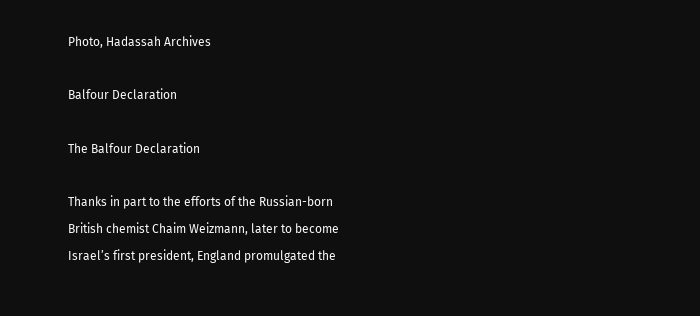Photo, Hadassah Archives

Balfour Declaration

The Balfour Declaration

Thanks in part to the efforts of the Russian-born British chemist Chaim Weizmann, later to become Israel’s first president, England promulgated the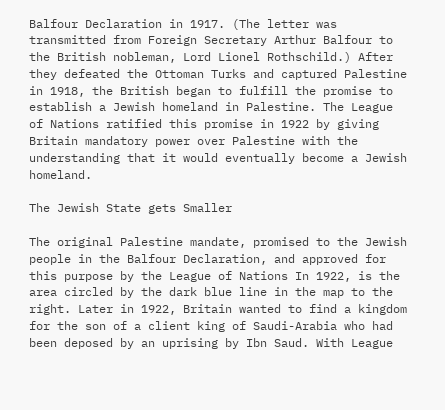Balfour Declaration in 1917. (The letter was transmitted from Foreign Secretary Arthur Balfour to the British nobleman, Lord Lionel Rothschild.) After they defeated the Ottoman Turks and captured Palestine in 1918, the British began to fulfill the promise to establish a Jewish homeland in Palestine. The League of Nations ratified this promise in 1922 by giving Britain mandatory power over Palestine with the understanding that it would eventually become a Jewish homeland.

The Jewish State gets Smaller

The original Palestine mandate, promised to the Jewish people in the Balfour Declaration, and approved for this purpose by the League of Nations In 1922, is the area circled by the dark blue line in the map to the right. Later in 1922, Britain wanted to find a kingdom for the son of a client king of Saudi-Arabia who had been deposed by an uprising by Ibn Saud. With League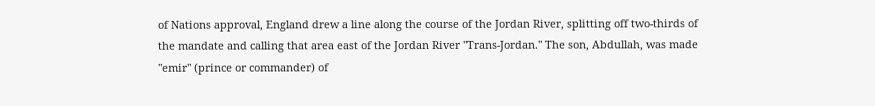of Nations approval, England drew a line along the course of the Jordan River, splitting off two-thirds of the mandate and calling that area east of the Jordan River "Trans-Jordan." The son, Abdullah, was made "emir" (prince or commander) of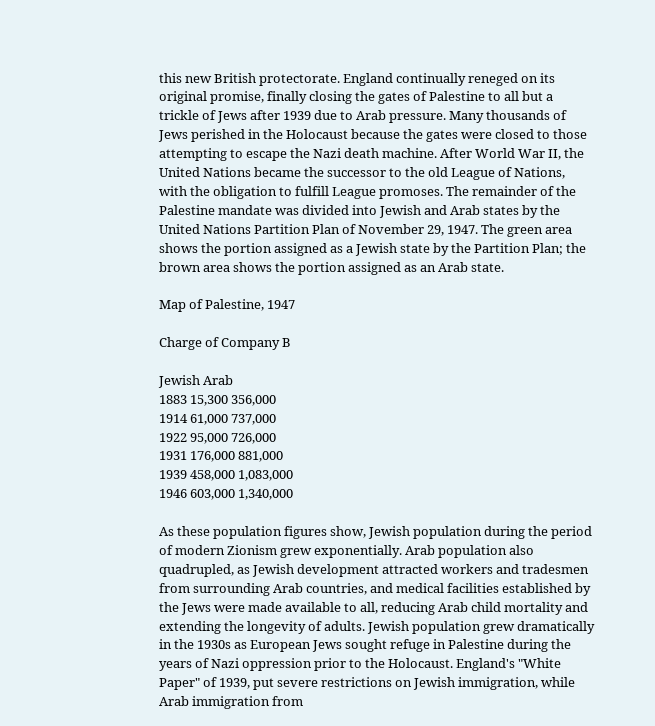this new British protectorate. England continually reneged on its original promise, finally closing the gates of Palestine to all but a trickle of Jews after 1939 due to Arab pressure. Many thousands of Jews perished in the Holocaust because the gates were closed to those attempting to escape the Nazi death machine. After World War II, the United Nations became the successor to the old League of Nations, with the obligation to fulfill League promoses. The remainder of the Palestine mandate was divided into Jewish and Arab states by the United Nations Partition Plan of November 29, 1947. The green area shows the portion assigned as a Jewish state by the Partition Plan; the brown area shows the portion assigned as an Arab state.

Map of Palestine, 1947

Charge of Company B

Jewish Arab
1883 15,300 356,000
1914 61,000 737,000
1922 95,000 726,000
1931 176,000 881,000
1939 458,000 1,083,000
1946 603,000 1,340,000

As these population figures show, Jewish population during the period of modern Zionism grew exponentially. Arab population also quadrupled, as Jewish development attracted workers and tradesmen from surrounding Arab countries, and medical facilities established by the Jews were made available to all, reducing Arab child mortality and extending the longevity of adults. Jewish population grew dramatically in the 1930s as European Jews sought refuge in Palestine during the years of Nazi oppression prior to the Holocaust. England's "White Paper" of 1939, put severe restrictions on Jewish immigration, while Arab immigration from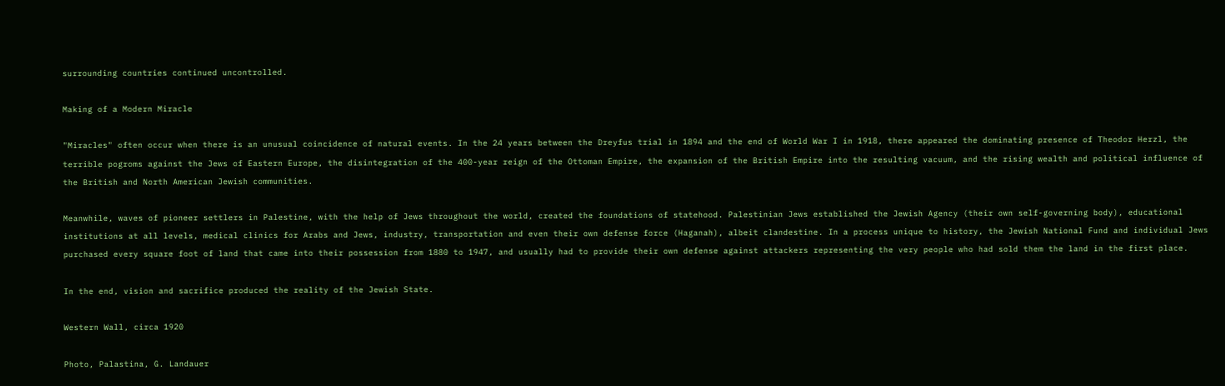surrounding countries continued uncontrolled.

Making of a Modern Miracle

"Miracles" often occur when there is an unusual coincidence of natural events. In the 24 years between the Dreyfus trial in 1894 and the end of World War I in 1918, there appeared the dominating presence of Theodor Herzl, the terrible pogroms against the Jews of Eastern Europe, the disintegration of the 400-year reign of the Ottoman Empire, the expansion of the British Empire into the resulting vacuum, and the rising wealth and political influence of the British and North American Jewish communities.

Meanwhile, waves of pioneer settlers in Palestine, with the help of Jews throughout the world, created the foundations of statehood. Palestinian Jews established the Jewish Agency (their own self-governing body), educational institutions at all levels, medical clinics for Arabs and Jews, industry, transportation and even their own defense force (Haganah), albeit clandestine. In a process unique to history, the Jewish National Fund and individual Jews purchased every square foot of land that came into their possession from 1880 to 1947, and usually had to provide their own defense against attackers representing the very people who had sold them the land in the first place.

In the end, vision and sacrifice produced the reality of the Jewish State.

Western Wall, circa 1920

Photo, Palastina, G. Landauer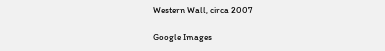Western Wall, circa 2007

Google Images